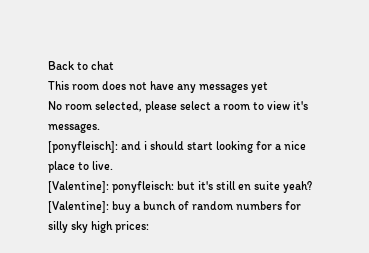Back to chat
This room does not have any messages yet
No room selected, please select a room to view it's messages.
[ponyfleisch]: and i should start looking for a nice place to live.
[Valentine]: ponyfleisch: but it's still en suite yeah?
[Valentine]: buy a bunch of random numbers for silly sky high prices: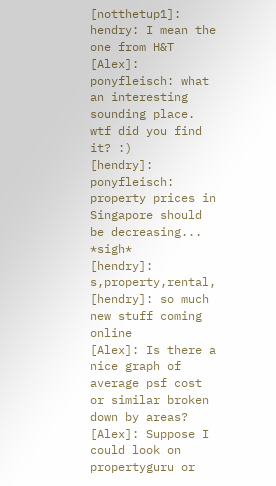[notthetup1]: hendry: I mean the one from H&T
[Alex]: ponyfleisch: what an interesting sounding place. wtf did you find it? :)
[hendry]: ponyfleisch: property prices in Singapore should be decreasing... *sigh*
[hendry]: s,property,rental,
[hendry]: so much new stuff coming online
[Alex]: Is there a nice graph of average psf cost or similar broken down by areas?
[Alex]: Suppose I could look on propertyguru or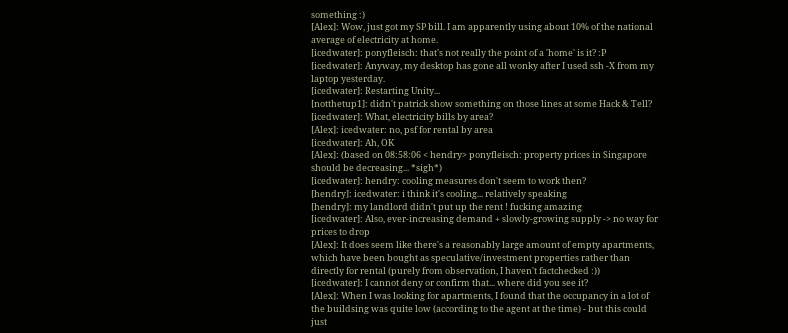something :)
[Alex]: Wow, just got my SP bill. I am apparently using about 10% of the national average of electricity at home.
[icedwater]: ponyfleisch: that's not really the point of a 'home' is it? :P
[icedwater]: Anyway, my desktop has gone all wonky after I used ssh -X from my laptop yesterday.
[icedwater]: Restarting Unity...
[notthetup1]: didn't patrick show something on those lines at some Hack & Tell?
[icedwater]: What, electricity bills by area?
[Alex]: icedwater: no, psf for rental by area
[icedwater]: Ah, OK
[Alex]: (based on 08:58:06 < hendry> ponyfleisch: property prices in Singapore should be decreasing... *sigh*)
[icedwater]: hendry: cooling measures don't seem to work then?
[hendry]: icedwater: i think it's cooling... relatively speaking
[hendry]: my landlord didn't put up the rent ! fucking amazing
[icedwater]: Also, ever-increasing demand + slowly-growing supply -> no way for prices to drop
[Alex]: It does seem like there's a reasonably large amount of empty apartments, which have been bought as speculative/investment properties rather than directly for rental (purely from observation, I haven't factchecked :))
[icedwater]: I cannot deny or confirm that... where did you see it?
[Alex]: When I was looking for apartments, I found that the occupancy in a lot of the buildsing was quite low (according to the agent at the time) - but this could just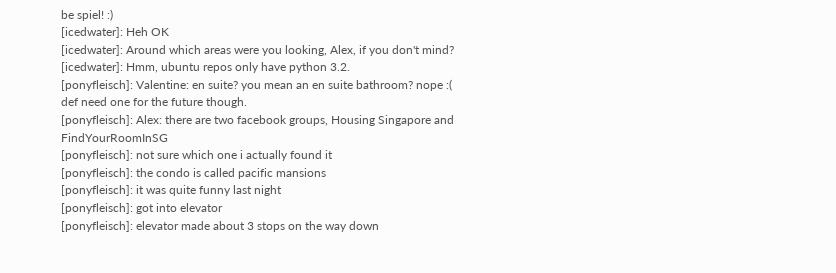be spiel! :)
[icedwater]: Heh OK
[icedwater]: Around which areas were you looking, Alex, if you don't mind?
[icedwater]: Hmm, ubuntu repos only have python 3.2.
[ponyfleisch]: Valentine: en suite? you mean an en suite bathroom? nope :( def need one for the future though.
[ponyfleisch]: Alex: there are two facebook groups, Housing Singapore and FindYourRoomInSG
[ponyfleisch]: not sure which one i actually found it
[ponyfleisch]: the condo is called pacific mansions
[ponyfleisch]: it was quite funny last night
[ponyfleisch]: got into elevator
[ponyfleisch]: elevator made about 3 stops on the way down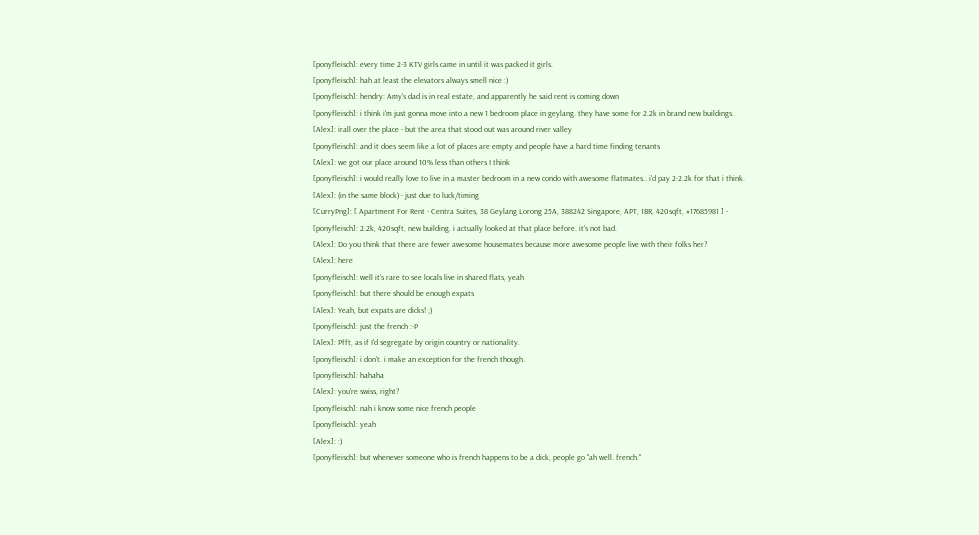[ponyfleisch]: every time 2-3 KTV girls came in until it was packed it girls.
[ponyfleisch]: hah at least the elevators always smell nice :)
[ponyfleisch]: hendry: Amy's dad is in real estate, and apparently he said rent is coming down
[ponyfleisch]: i think i'm just gonna move into a new 1 bedroom place in geylang. they have some for 2.2k in brand new buildings.
[Alex]: irall over the place - but the area that stood out was around river valley
[ponyfleisch]: and it does seem like a lot of places are empty and people have a hard time finding tenants
[Alex]: we got our place around 10% less than others I think
[ponyfleisch]: i would really love to live in a master bedroom in a new condo with awesome flatmates.. i'd pay 2-2.2k for that i think.
[Alex]: (in the same block) - just due to luck/timing
[CurryPng]: [ Apartment For Rent - Centra Suites, 38 Geylang Lorong 25A, 388242 Singapore, APT, 1BR, 420sqft, #17685981 ] -
[ponyfleisch]: 2.2k, 420sqft, new building. i actually looked at that place before. it's not bad.
[Alex]: Do you think that there are fewer awesome housemates because more awesome people live with their folks her?
[Alex]: here
[ponyfleisch]: well it's rare to see locals live in shared flats, yeah
[ponyfleisch]: but there should be enough expats
[Alex]: Yeah, but expats are dicks! ;)
[ponyfleisch]: just the french :-P
[Alex]: Pfft, as if I'd segregate by origin country or nationality.
[ponyfleisch]: i don't. i make an exception for the french though.
[ponyfleisch]: hahaha
[Alex]: you're swiss, right?
[ponyfleisch]: nah i know some nice french people
[ponyfleisch]: yeah
[Alex]: :)
[ponyfleisch]: but whenever someone who is french happens to be a dick, people go "ah well. french."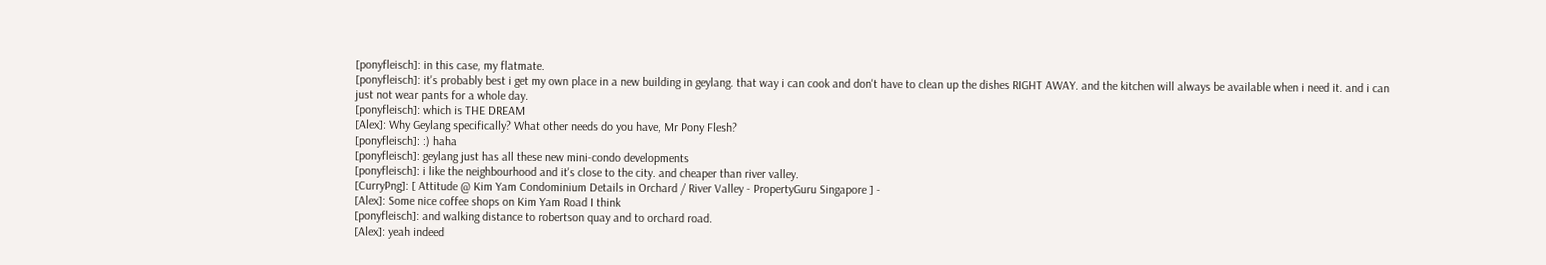[ponyfleisch]: in this case, my flatmate.
[ponyfleisch]: it's probably best i get my own place in a new building in geylang. that way i can cook and don't have to clean up the dishes RIGHT AWAY. and the kitchen will always be available when i need it. and i can just not wear pants for a whole day.
[ponyfleisch]: which is THE DREAM
[Alex]: Why Geylang specifically? What other needs do you have, Mr Pony Flesh?
[ponyfleisch]: :) haha
[ponyfleisch]: geylang just has all these new mini-condo developments
[ponyfleisch]: i like the neighbourhood and it's close to the city. and cheaper than river valley.
[CurryPng]: [ Attitude @ Kim Yam Condominium Details in Orchard / River Valley - PropertyGuru Singapore ] -
[Alex]: Some nice coffee shops on Kim Yam Road I think
[ponyfleisch]: and walking distance to robertson quay and to orchard road.
[Alex]: yeah indeed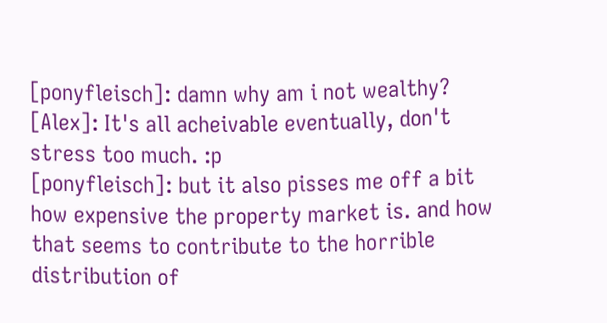[ponyfleisch]: damn why am i not wealthy?
[Alex]: It's all acheivable eventually, don't stress too much. :p
[ponyfleisch]: but it also pisses me off a bit how expensive the property market is. and how that seems to contribute to the horrible distribution of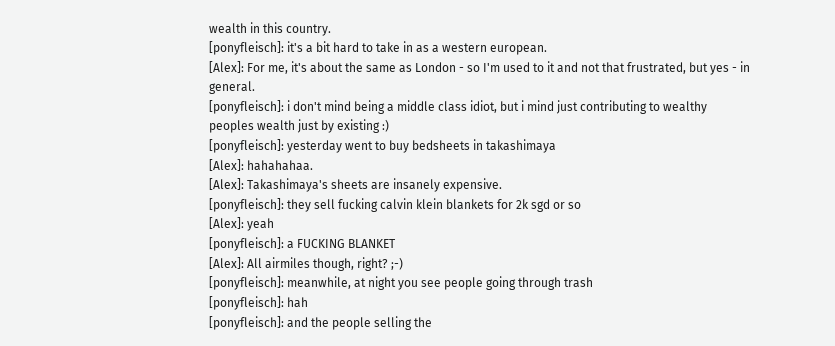wealth in this country.
[ponyfleisch]: it's a bit hard to take in as a western european.
[Alex]: For me, it's about the same as London - so I'm used to it and not that frustrated, but yes - in general.
[ponyfleisch]: i don't mind being a middle class idiot, but i mind just contributing to wealthy peoples wealth just by existing :)
[ponyfleisch]: yesterday went to buy bedsheets in takashimaya
[Alex]: hahahahaa.
[Alex]: Takashimaya's sheets are insanely expensive.
[ponyfleisch]: they sell fucking calvin klein blankets for 2k sgd or so
[Alex]: yeah
[ponyfleisch]: a FUCKING BLANKET
[Alex]: All airmiles though, right? ;-)
[ponyfleisch]: meanwhile, at night you see people going through trash
[ponyfleisch]: hah
[ponyfleisch]: and the people selling the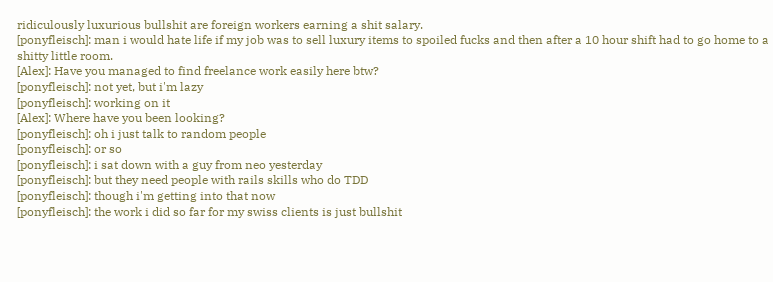ridiculously luxurious bullshit are foreign workers earning a shit salary.
[ponyfleisch]: man i would hate life if my job was to sell luxury items to spoiled fucks and then after a 10 hour shift had to go home to a shitty little room.
[Alex]: Have you managed to find freelance work easily here btw?
[ponyfleisch]: not yet, but i'm lazy
[ponyfleisch]: working on it
[Alex]: Where have you been looking?
[ponyfleisch]: oh i just talk to random people
[ponyfleisch]: or so
[ponyfleisch]: i sat down with a guy from neo yesterday
[ponyfleisch]: but they need people with rails skills who do TDD
[ponyfleisch]: though i'm getting into that now
[ponyfleisch]: the work i did so far for my swiss clients is just bullshit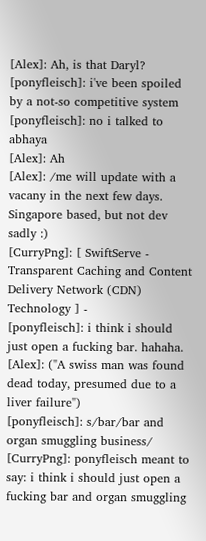[Alex]: Ah, is that Daryl?
[ponyfleisch]: i've been spoiled by a not-so competitive system
[ponyfleisch]: no i talked to abhaya
[Alex]: Ah
[Alex]: /me will update with a vacany in the next few days. Singapore based, but not dev sadly :)
[CurryPng]: [ SwiftServe - Transparent Caching and Content Delivery Network (CDN) Technology ] -
[ponyfleisch]: i think i should just open a fucking bar. hahaha.
[Alex]: ("A swiss man was found dead today, presumed due to a liver failure")
[ponyfleisch]: s/bar/bar and organ smuggling business/
[CurryPng]: ponyfleisch meant to say: i think i should just open a fucking bar and organ smuggling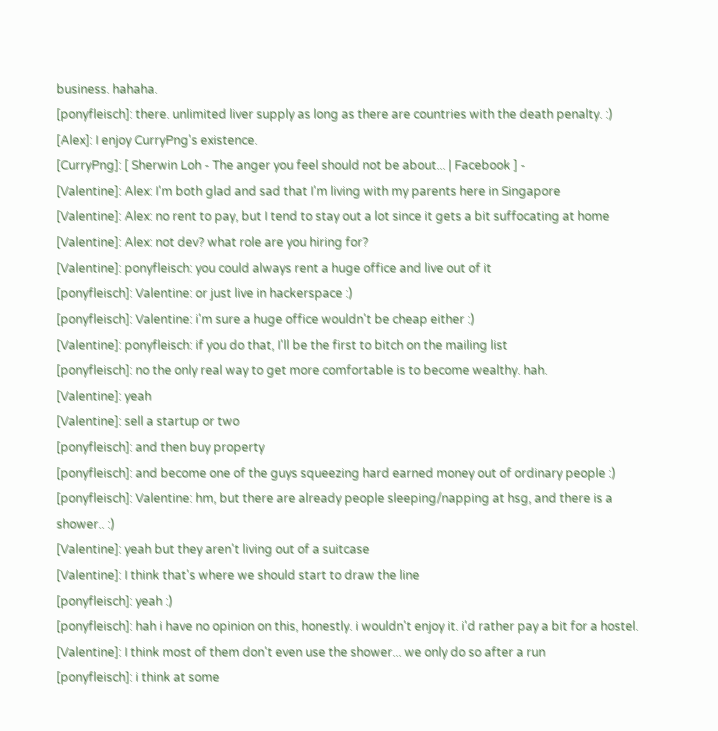business. hahaha.
[ponyfleisch]: there. unlimited liver supply as long as there are countries with the death penalty. :)
[Alex]: I enjoy CurryPng's existence.
[CurryPng]: [ Sherwin Loh - The anger you feel should not be about... | Facebook ] -
[Valentine]: Alex: I'm both glad and sad that I'm living with my parents here in Singapore
[Valentine]: Alex: no rent to pay, but I tend to stay out a lot since it gets a bit suffocating at home
[Valentine]: Alex: not dev? what role are you hiring for?
[Valentine]: ponyfleisch: you could always rent a huge office and live out of it
[ponyfleisch]: Valentine: or just live in hackerspace :)
[ponyfleisch]: Valentine: i'm sure a huge office wouldn't be cheap either :)
[Valentine]: ponyfleisch: if you do that, I'll be the first to bitch on the mailing list
[ponyfleisch]: no the only real way to get more comfortable is to become wealthy. hah.
[Valentine]: yeah
[Valentine]: sell a startup or two
[ponyfleisch]: and then buy property
[ponyfleisch]: and become one of the guys squeezing hard earned money out of ordinary people :)
[ponyfleisch]: Valentine: hm, but there are already people sleeping/napping at hsg, and there is a shower.. :)
[Valentine]: yeah but they aren't living out of a suitcase
[Valentine]: I think that's where we should start to draw the line
[ponyfleisch]: yeah :)
[ponyfleisch]: hah i have no opinion on this, honestly. i wouldn't enjoy it. i'd rather pay a bit for a hostel.
[Valentine]: I think most of them don't even use the shower... we only do so after a run
[ponyfleisch]: i think at some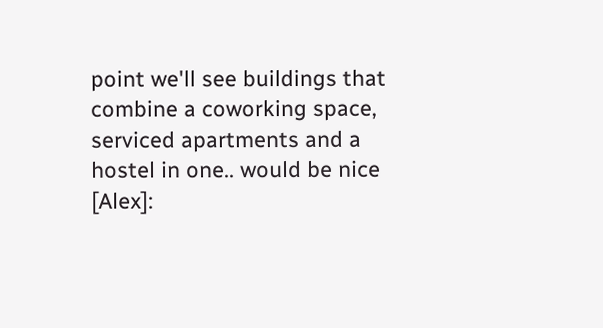point we'll see buildings that combine a coworking space, serviced apartments and a hostel in one.. would be nice
[Alex]: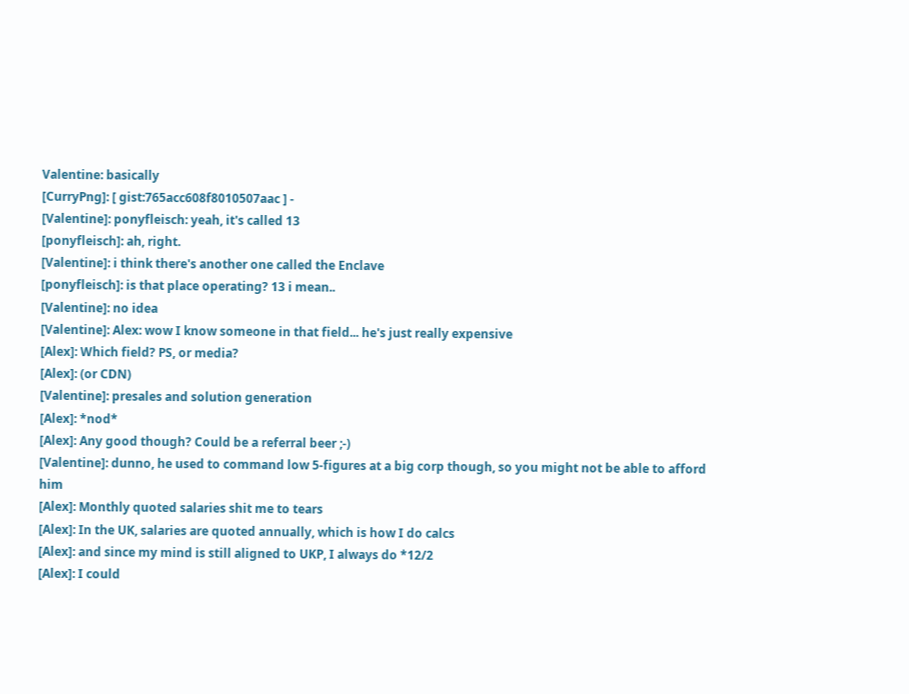Valentine: basically
[CurryPng]: [ gist:765acc608f8010507aac ] -
[Valentine]: ponyfleisch: yeah, it's called 13
[ponyfleisch]: ah, right.
[Valentine]: i think there's another one called the Enclave
[ponyfleisch]: is that place operating? 13 i mean..
[Valentine]: no idea
[Valentine]: Alex: wow I know someone in that field... he's just really expensive
[Alex]: Which field? PS, or media?
[Alex]: (or CDN)
[Valentine]: presales and solution generation
[Alex]: *nod*
[Alex]: Any good though? Could be a referral beer ;-)
[Valentine]: dunno, he used to command low 5-figures at a big corp though, so you might not be able to afford him
[Alex]: Monthly quoted salaries shit me to tears
[Alex]: In the UK, salaries are quoted annually, which is how I do calcs
[Alex]: and since my mind is still aligned to UKP, I always do *12/2
[Alex]: I could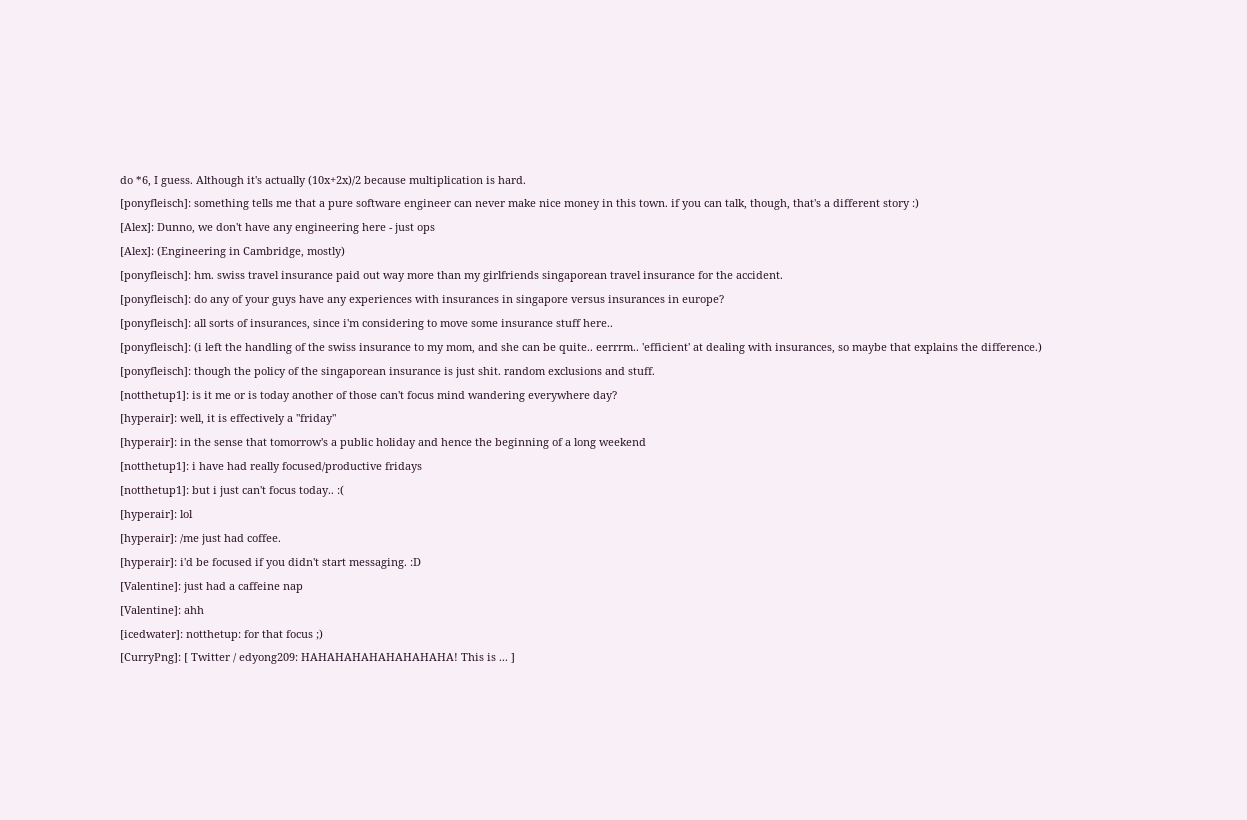do *6, I guess. Although it's actually (10x+2x)/2 because multiplication is hard.
[ponyfleisch]: something tells me that a pure software engineer can never make nice money in this town. if you can talk, though, that's a different story :)
[Alex]: Dunno, we don't have any engineering here - just ops
[Alex]: (Engineering in Cambridge, mostly)
[ponyfleisch]: hm. swiss travel insurance paid out way more than my girlfriends singaporean travel insurance for the accident.
[ponyfleisch]: do any of your guys have any experiences with insurances in singapore versus insurances in europe?
[ponyfleisch]: all sorts of insurances, since i'm considering to move some insurance stuff here..
[ponyfleisch]: (i left the handling of the swiss insurance to my mom, and she can be quite.. eerrrm.. 'efficient' at dealing with insurances, so maybe that explains the difference.)
[ponyfleisch]: though the policy of the singaporean insurance is just shit. random exclusions and stuff.
[notthetup1]: is it me or is today another of those can't focus mind wandering everywhere day?
[hyperair]: well, it is effectively a "friday"
[hyperair]: in the sense that tomorrow's a public holiday and hence the beginning of a long weekend
[notthetup1]: i have had really focused/productive fridays
[notthetup1]: but i just can't focus today.. :(
[hyperair]: lol
[hyperair]: /me just had coffee.
[hyperair]: i'd be focused if you didn't start messaging. :D
[Valentine]: just had a caffeine nap
[Valentine]: ahh
[icedwater]: notthetup: for that focus ;)
[CurryPng]: [ Twitter / edyong209: HAHAHAHAHAHAHAHAHA! This is ... ]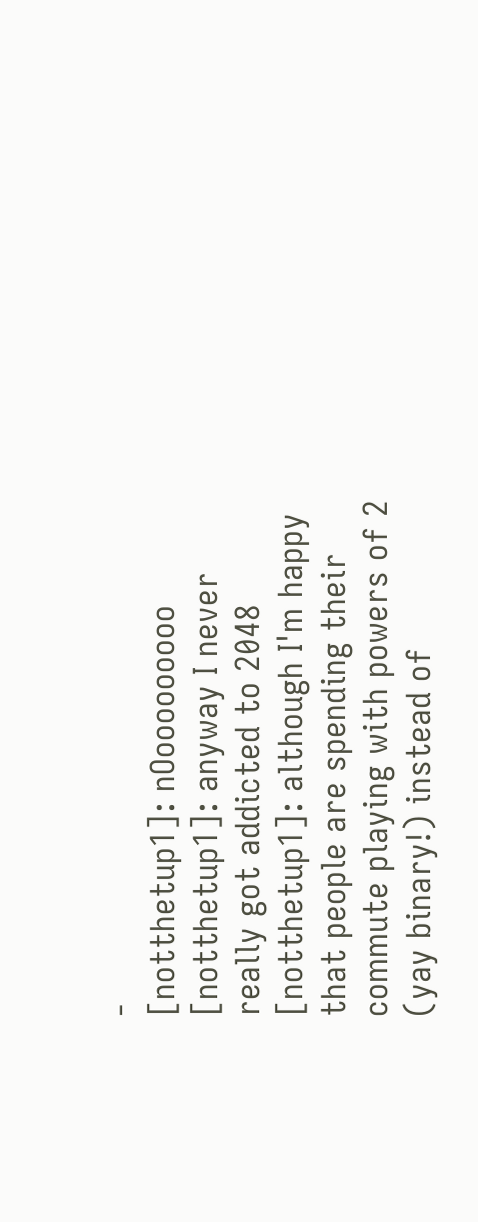-
[notthetup1]: nOooooooooo
[notthetup1]: anyway I never really got addicted to 2048
[notthetup1]: although I'm happy that people are spending their commute playing with powers of 2 (yay binary!) instead of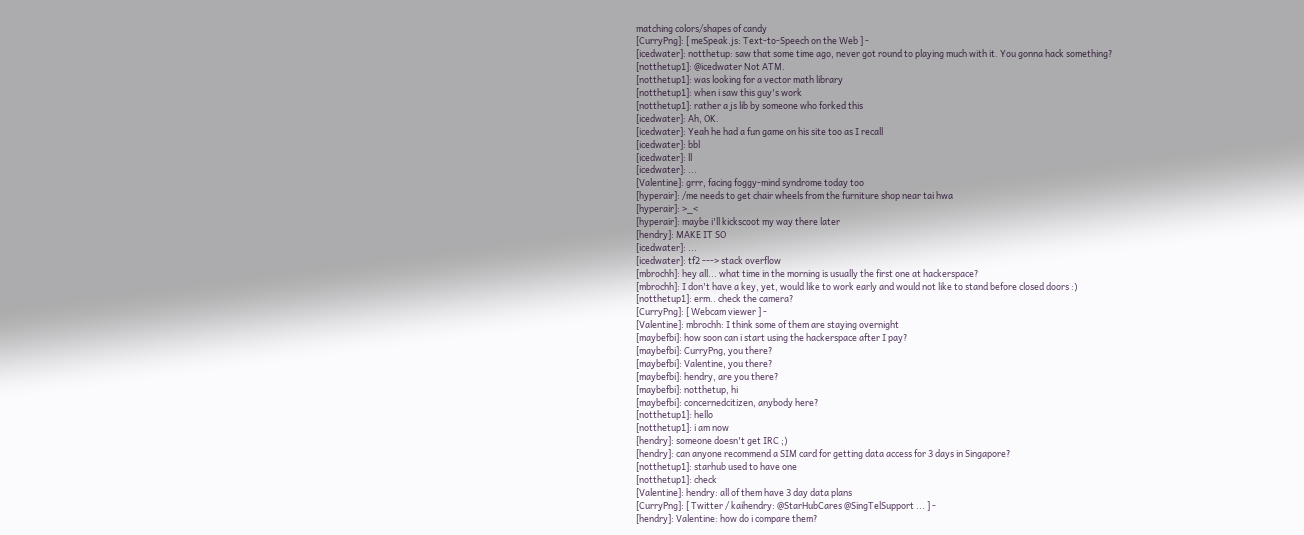matching colors/shapes of candy
[CurryPng]: [ meSpeak.js: Text-to-Speech on the Web ] -
[icedwater]: notthetup: saw that some time ago, never got round to playing much with it. You gonna hack something?
[notthetup1]: @icedwater Not ATM.
[notthetup1]: was looking for a vector math library
[notthetup1]: when i saw this guy's work
[notthetup1]: rather a js lib by someone who forked this
[icedwater]: Ah, OK.
[icedwater]: Yeah he had a fun game on his site too as I recall
[icedwater]: bbl
[icedwater]: ll
[icedwater]: ...
[Valentine]: grrr, facing foggy-mind syndrome today too
[hyperair]: /me needs to get chair wheels from the furniture shop near tai hwa
[hyperair]: >_<
[hyperair]: maybe i'll kickscoot my way there later
[hendry]: MAKE IT SO
[icedwater]: ...
[icedwater]: tf2 ---> stack overflow
[mbrochh]: hey all... what time in the morning is usually the first one at hackerspace?
[mbrochh]: I don't have a key, yet, would like to work early and would not like to stand before closed doors :)
[notthetup1]: erm.. check the camera?
[CurryPng]: [ Webcam viewer ] -
[Valentine]: mbrochh: I think some of them are staying overnight
[maybefbi]: how soon can i start using the hackerspace after I pay?
[maybefbi]: CurryPng, you there?
[maybefbi]: Valentine, you there?
[maybefbi]: hendry, are you there?
[maybefbi]: notthetup, hi
[maybefbi]: concernedcitizen, anybody here?
[notthetup1]: hello
[notthetup1]: i am now
[hendry]: someone doesn't get IRC ;)
[hendry]: can anyone recommend a SIM card for getting data access for 3 days in Singapore?
[notthetup1]: starhub used to have one
[notthetup1]: check
[Valentine]: hendry: all of them have 3 day data plans
[CurryPng]: [ Twitter / kaihendry: @StarHubCares @SingTelSupport ... ] -
[hendry]: Valentine: how do i compare them?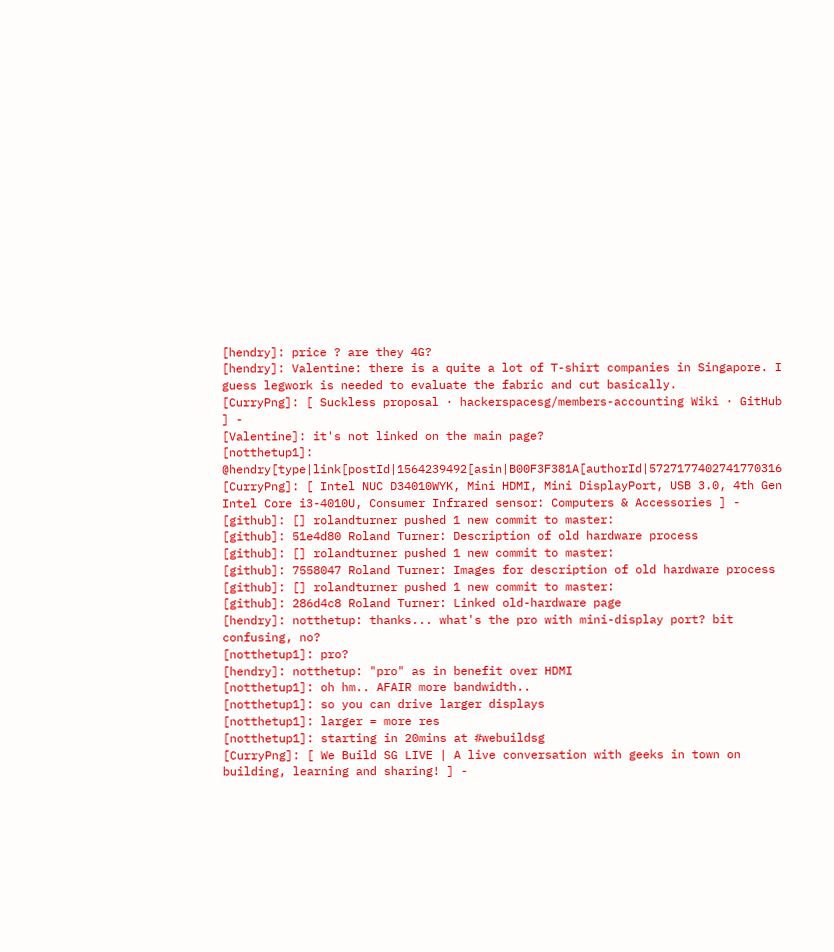[hendry]: price ? are they 4G?
[hendry]: Valentine: there is a quite a lot of T-shirt companies in Singapore. I guess legwork is needed to evaluate the fabric and cut basically.
[CurryPng]: [ Suckless proposal · hackerspacesg/members-accounting Wiki · GitHub ] -
[Valentine]: it's not linked on the main page?
[notthetup1]: @hendry[type|link[postId|1564239492[asin|B00F3F381A[authorId|5727177402741770316
[CurryPng]: [ Intel NUC D34010WYK, Mini HDMI, Mini DisplayPort, USB 3.0, 4th Gen Intel Core i3-4010U, Consumer Infrared sensor: Computers & Accessories ] -
[github]: [] rolandturner pushed 1 new commit to master:
[github]: 51e4d80 Roland Turner: Description of old hardware process
[github]: [] rolandturner pushed 1 new commit to master:
[github]: 7558047 Roland Turner: Images for description of old hardware process
[github]: [] rolandturner pushed 1 new commit to master:
[github]: 286d4c8 Roland Turner: Linked old-hardware page
[hendry]: notthetup: thanks... what's the pro with mini-display port? bit confusing, no?
[notthetup1]: pro?
[hendry]: notthetup: "pro" as in benefit over HDMI
[notthetup1]: oh hm.. AFAIR more bandwidth..
[notthetup1]: so you can drive larger displays
[notthetup1]: larger = more res
[notthetup1]: starting in 20mins at #webuildsg
[CurryPng]: [ We Build SG LIVE | A live conversation with geeks in town on building, learning and sharing! ] -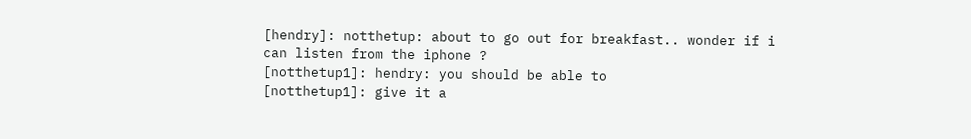[hendry]: notthetup: about to go out for breakfast.. wonder if i can listen from the iphone ?
[notthetup1]: hendry: you should be able to
[notthetup1]: give it a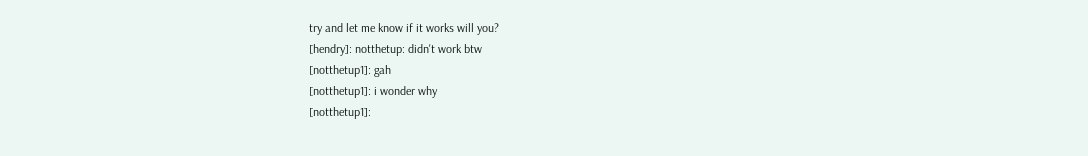try and let me know if it works will you?
[hendry]: notthetup: didn't work btw
[notthetup1]: gah
[notthetup1]: i wonder why
[notthetup1]: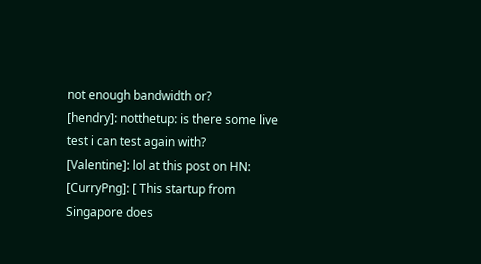not enough bandwidth or?
[hendry]: notthetup: is there some live test i can test again with?
[Valentine]: lol at this post on HN:
[CurryPng]: [ This startup from Singapore does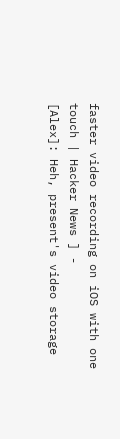faster video recording on iOS with one touch | Hacker News ] -
[Alex]: Heh, present's video storage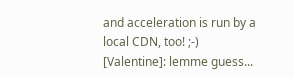and acceleration is run by a local CDN, too! ;-)
[Valentine]: lemme guess...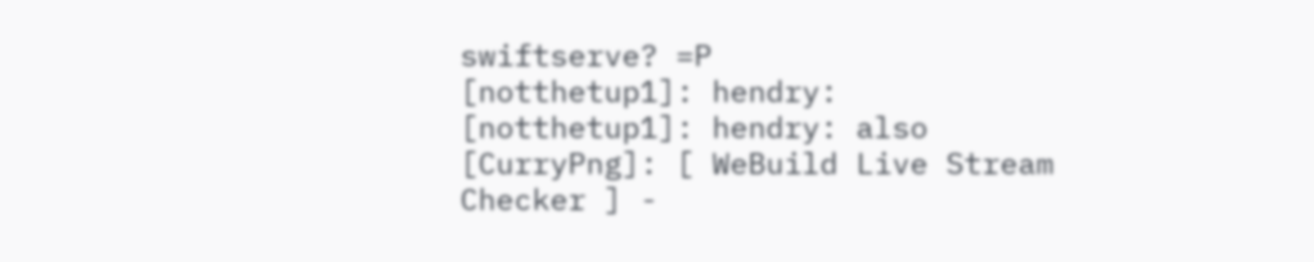swiftserve? =P
[notthetup1]: hendry:
[notthetup1]: hendry: also
[CurryPng]: [ WeBuild Live Stream Checker ] -